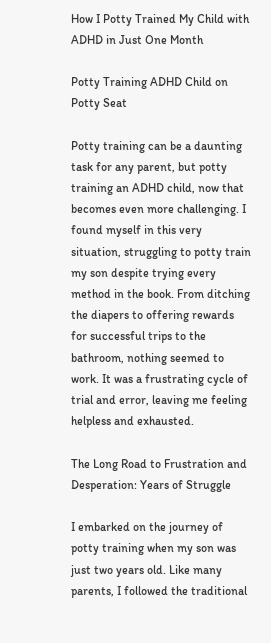How I Potty Trained My Child with ADHD in Just One Month

Potty Training ADHD Child on Potty Seat

Potty training can be a daunting task for any parent, but potty training an ADHD child, now that becomes even more challenging. I found myself in this very situation, struggling to potty train my son despite trying every method in the book. From ditching the diapers to offering rewards for successful trips to the bathroom, nothing seemed to work. It was a frustrating cycle of trial and error, leaving me feeling helpless and exhausted.

The Long Road to Frustration and Desperation: Years of Struggle

I embarked on the journey of potty training when my son was just two years old. Like many parents, I followed the traditional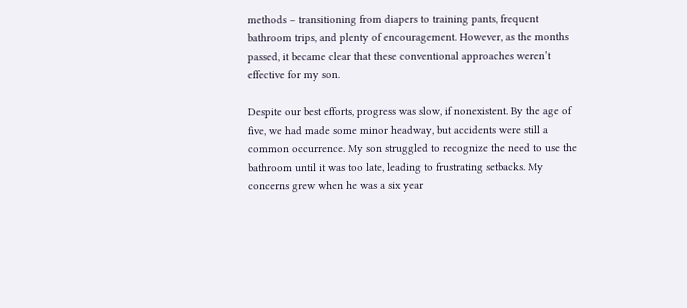methods – transitioning from diapers to training pants, frequent bathroom trips, and plenty of encouragement. However, as the months passed, it became clear that these conventional approaches weren’t effective for my son.

Despite our best efforts, progress was slow, if nonexistent. By the age of five, we had made some minor headway, but accidents were still a common occurrence. My son struggled to recognize the need to use the bathroom until it was too late, leading to frustrating setbacks. My concerns grew when he was a six year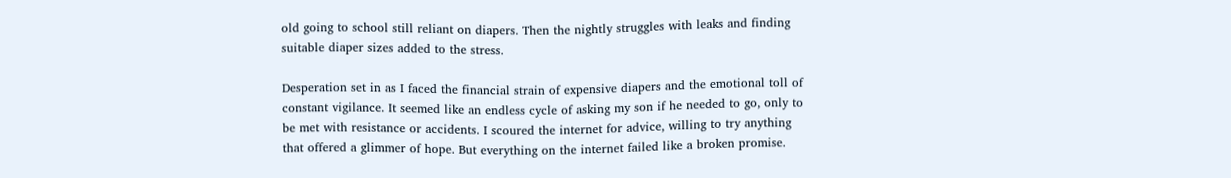old going to school still reliant on diapers. Then the nightly struggles with leaks and finding suitable diaper sizes added to the stress.

Desperation set in as I faced the financial strain of expensive diapers and the emotional toll of constant vigilance. It seemed like an endless cycle of asking my son if he needed to go, only to be met with resistance or accidents. I scoured the internet for advice, willing to try anything that offered a glimmer of hope. But everything on the internet failed like a broken promise.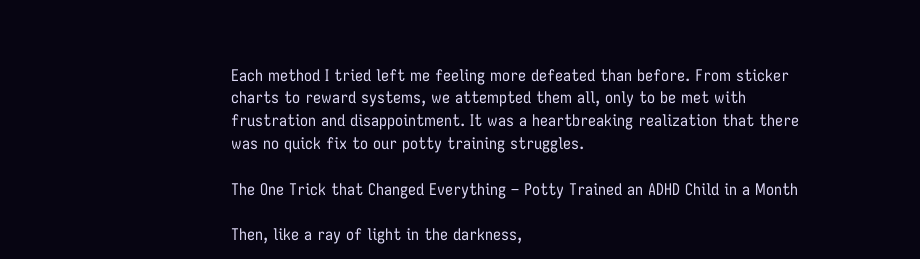Each method I tried left me feeling more defeated than before. From sticker charts to reward systems, we attempted them all, only to be met with frustration and disappointment. It was a heartbreaking realization that there was no quick fix to our potty training struggles.

The One Trick that Changed Everything – Potty Trained an ADHD Child in a Month

Then, like a ray of light in the darkness,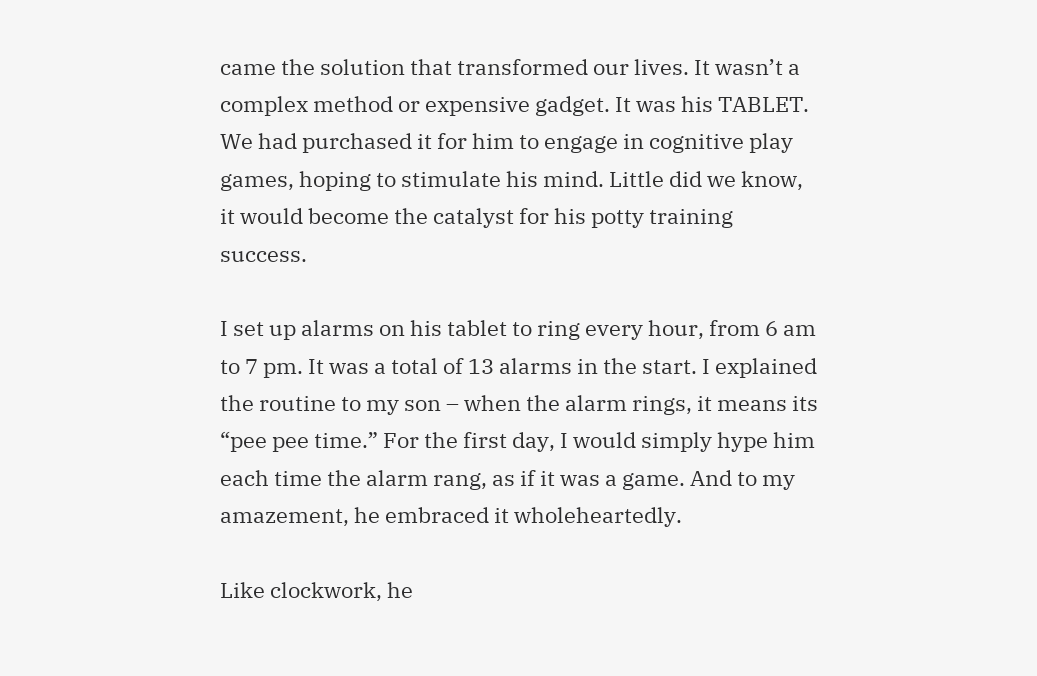came the solution that transformed our lives. It wasn’t a complex method or expensive gadget. It was his TABLET. We had purchased it for him to engage in cognitive play games, hoping to stimulate his mind. Little did we know, it would become the catalyst for his potty training success.

I set up alarms on his tablet to ring every hour, from 6 am to 7 pm. It was a total of 13 alarms in the start. I explained the routine to my son – when the alarm rings, it means its “pee pee time.” For the first day, I would simply hype him each time the alarm rang, as if it was a game. And to my amazement, he embraced it wholeheartedly.

Like clockwork, he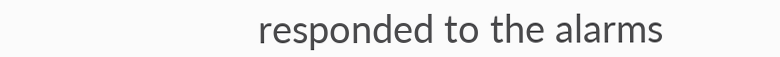responded to the alarms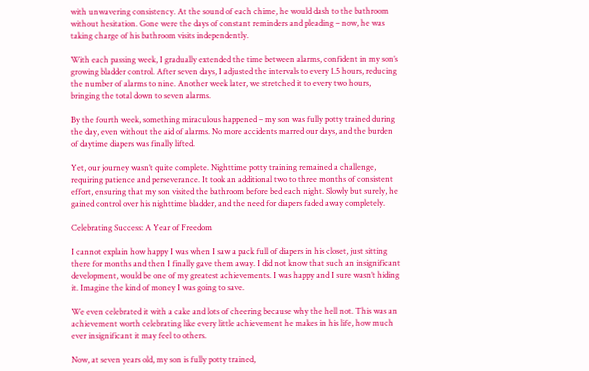with unwavering consistency. At the sound of each chime, he would dash to the bathroom without hesitation. Gone were the days of constant reminders and pleading – now, he was taking charge of his bathroom visits independently.

With each passing week, I gradually extended the time between alarms, confident in my son’s growing bladder control. After seven days, I adjusted the intervals to every 1.5 hours, reducing the number of alarms to nine. Another week later, we stretched it to every two hours, bringing the total down to seven alarms.

By the fourth week, something miraculous happened – my son was fully potty trained during the day, even without the aid of alarms. No more accidents marred our days, and the burden of daytime diapers was finally lifted.

Yet, our journey wasn’t quite complete. Nighttime potty training remained a challenge, requiring patience and perseverance. It took an additional two to three months of consistent effort, ensuring that my son visited the bathroom before bed each night. Slowly but surely, he gained control over his nighttime bladder, and the need for diapers faded away completely.

Celebrating Success: A Year of Freedom

I cannot explain how happy I was when I saw a pack full of diapers in his closet, just sitting there for months and then I finally gave them away. I did not know that such an insignificant development, would be one of my greatest achievements. I was happy and I sure wasn’t hiding it. Imagine the kind of money I was going to save.

We even celebrated it with a cake and lots of cheering because why the hell not. This was an achievement worth celebrating like every little achievement he makes in his life, how much ever insignificant it may feel to others.

Now, at seven years old, my son is fully potty trained,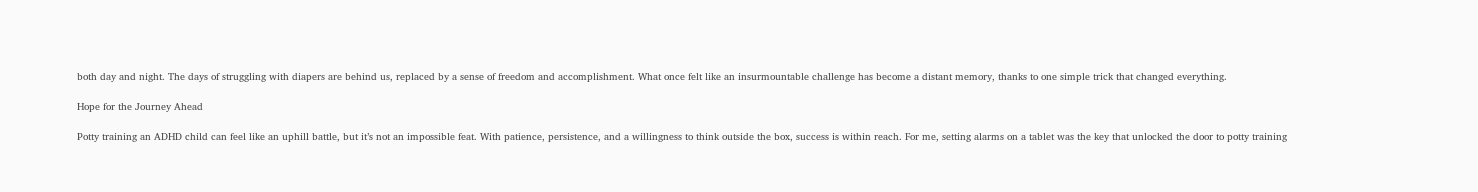both day and night. The days of struggling with diapers are behind us, replaced by a sense of freedom and accomplishment. What once felt like an insurmountable challenge has become a distant memory, thanks to one simple trick that changed everything.

Hope for the Journey Ahead

Potty training an ADHD child can feel like an uphill battle, but it’s not an impossible feat. With patience, persistence, and a willingness to think outside the box, success is within reach. For me, setting alarms on a tablet was the key that unlocked the door to potty training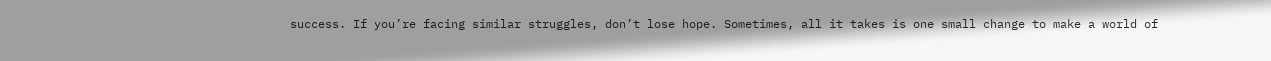success. If you’re facing similar struggles, don’t lose hope. Sometimes, all it takes is one small change to make a world of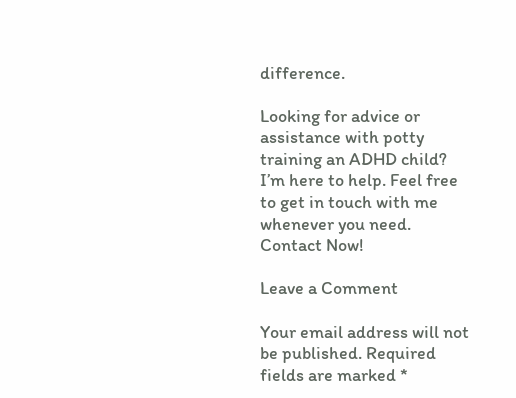difference.

Looking for advice or assistance with potty training an ADHD child? I’m here to help. Feel free to get in touch with me whenever you need. Contact Now!

Leave a Comment

Your email address will not be published. Required fields are marked *